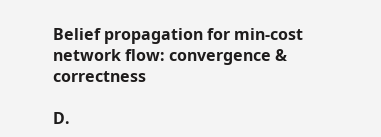Belief propagation for min-cost network flow: convergence & correctness

D.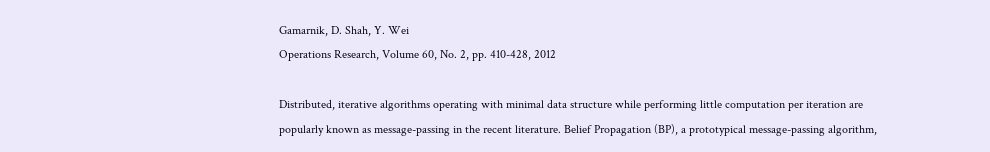Gamarnik, D. Shah, Y. Wei
Operations Research, Volume 60, No. 2, pp. 410-428, 2012

Distributed, iterative algorithms operating with minimal data structure while performing little computation per iteration are popularly known as message-passing in the recent literature. Belief Propagation (BP), a prototypical message-passing algorithm,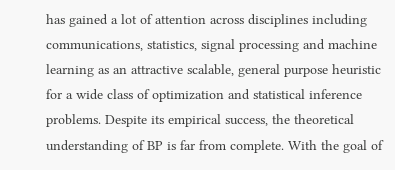has gained a lot of attention across disciplines including communications, statistics, signal processing and machine learning as an attractive scalable, general purpose heuristic for a wide class of optimization and statistical inference problems. Despite its empirical success, the theoretical understanding of BP is far from complete. With the goal of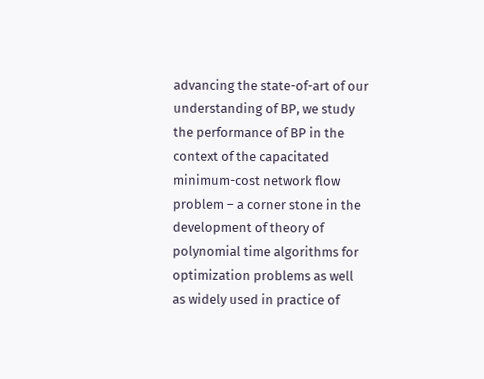advancing the state-of-art of our understanding of BP, we study the performance of BP in the context of the capacitated minimum-cost network flow problem – a corner stone in the development of theory of polynomial time algorithms for optimization problems as well as widely used in practice of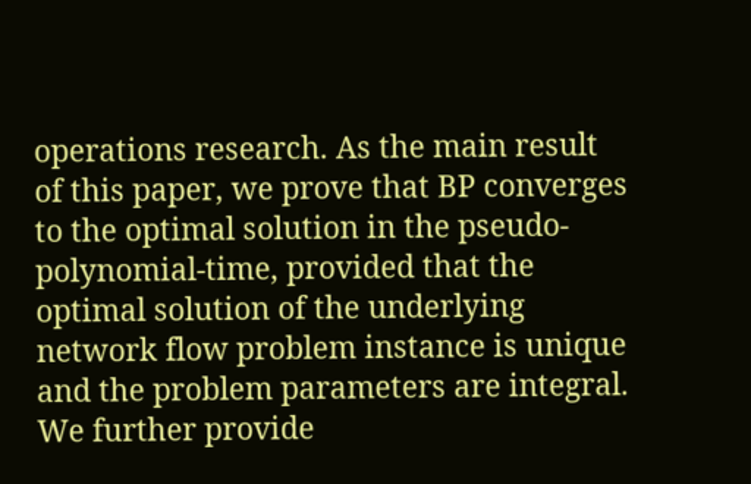operations research. As the main result of this paper, we prove that BP converges to the optimal solution in the pseudo-polynomial-time, provided that the optimal solution of the underlying network flow problem instance is unique and the problem parameters are integral. We further provide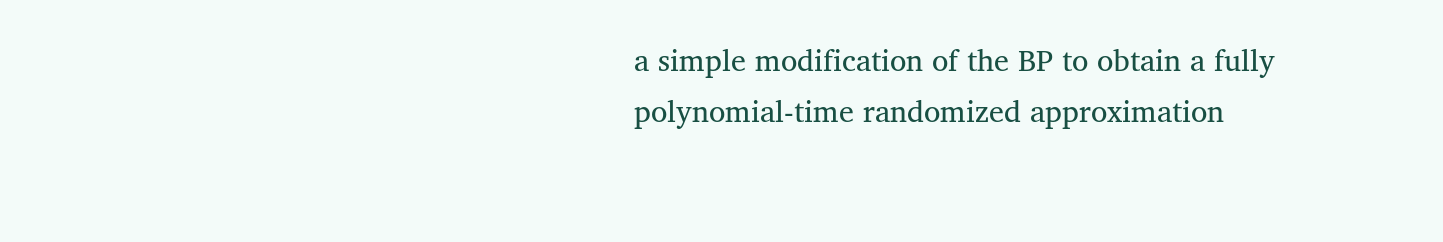a simple modification of the BP to obtain a fully polynomial-time randomized approximation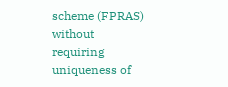scheme (FPRAS) without requiring uniqueness of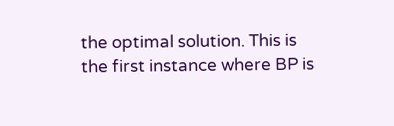the optimal solution. This is the first instance where BP is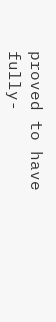proved to have fully-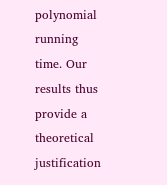polynomial running time. Our results thus provide a theoretical justification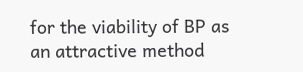for the viability of BP as an attractive method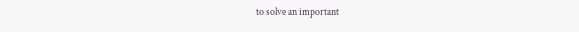to solve an important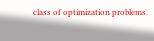class of optimization problems.